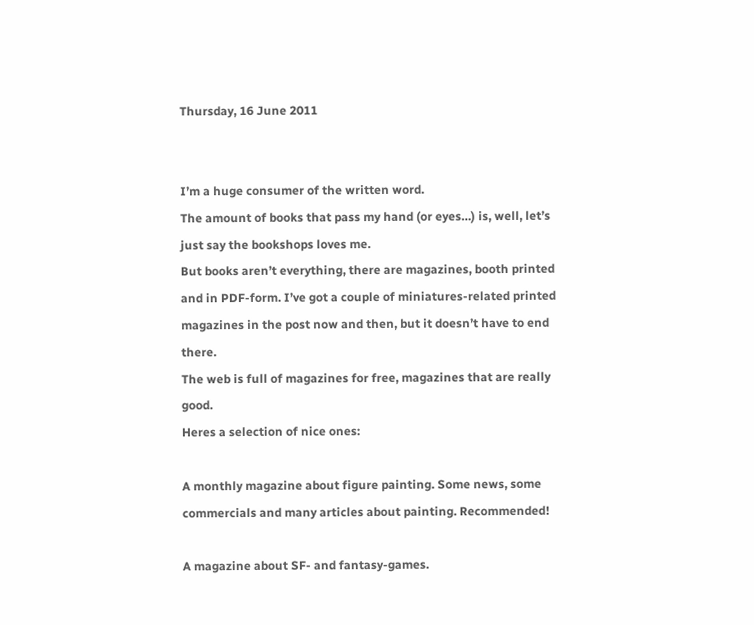Thursday, 16 June 2011


I’m a huge consumer of the written word.
The amount of books that pass my hand (or eyes…) is, well, let’s just say the bookshops loves me.
But books aren’t everything, there are magazines, booth printed and in PDF-form. I’ve got a couple of miniatures-related printed magazines in the post now and then, but it doesn’t have to end there.
The web is full of magazines for free, magazines that are really good.
Heres a selection of nice ones:

A monthly magazine about figure painting. Some news, some commercials and many articles about painting. Recommended!

A magazine about SF- and fantasy-games.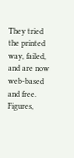They tried the printed way, failed, and are now web-based and free.
Figures,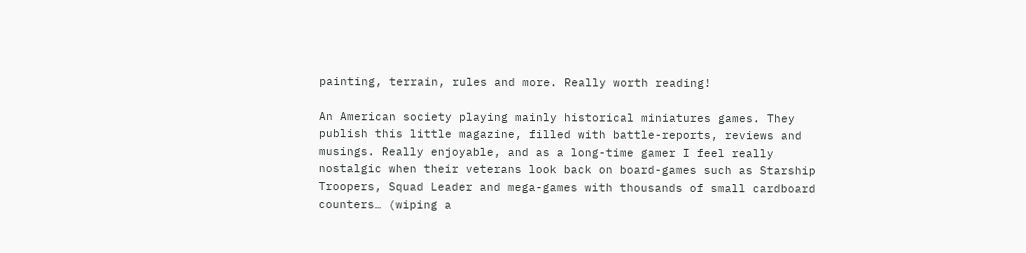painting, terrain, rules and more. Really worth reading!

An American society playing mainly historical miniatures games. They publish this little magazine, filled with battle-reports, reviews and musings. Really enjoyable, and as a long-time gamer I feel really nostalgic when their veterans look back on board-games such as Starship Troopers, Squad Leader and mega-games with thousands of small cardboard counters… (wiping a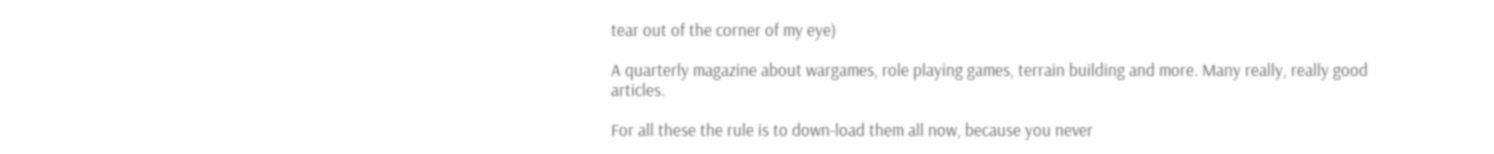tear out of the corner of my eye)

A quarterly magazine about wargames, role playing games, terrain building and more. Many really, really good articles.

For all these the rule is to down-load them all now, because you never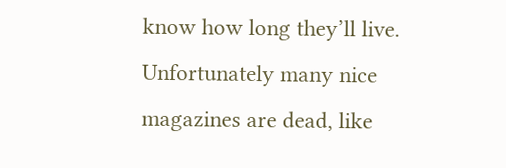know how long they’ll live. Unfortunately many nice magazines are dead, like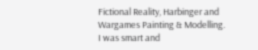Fictional Reality, Harbinger and Wargames Painting & Modelling.
I was smart and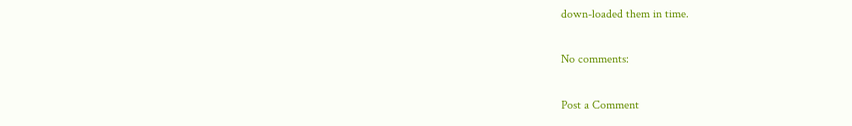down-loaded them in time.

No comments:

Post a Comment